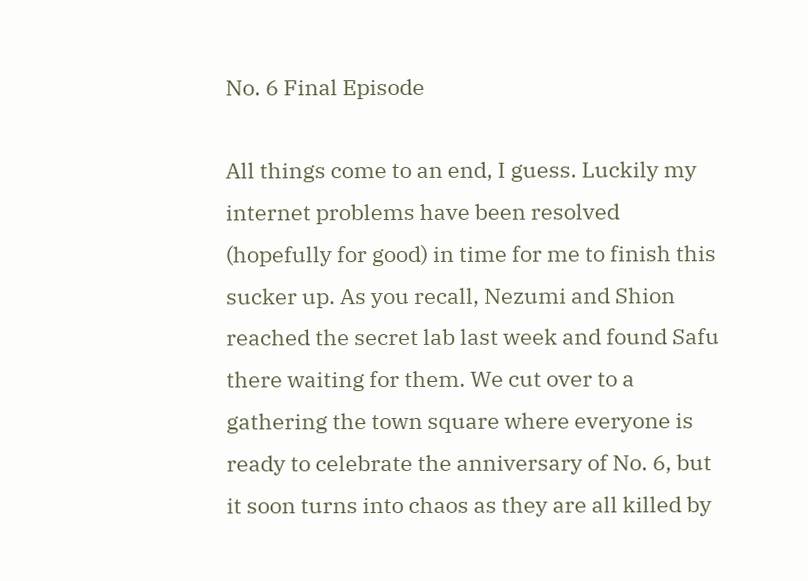No. 6 Final Episode

All things come to an end, I guess. Luckily my internet problems have been resolved (hopefully for good) in time for me to finish this sucker up. As you recall, Nezumi and Shion reached the secret lab last week and found Safu there waiting for them. We cut over to a gathering the town square where everyone is ready to celebrate the anniversary of No. 6, but it soon turns into chaos as they are all killed by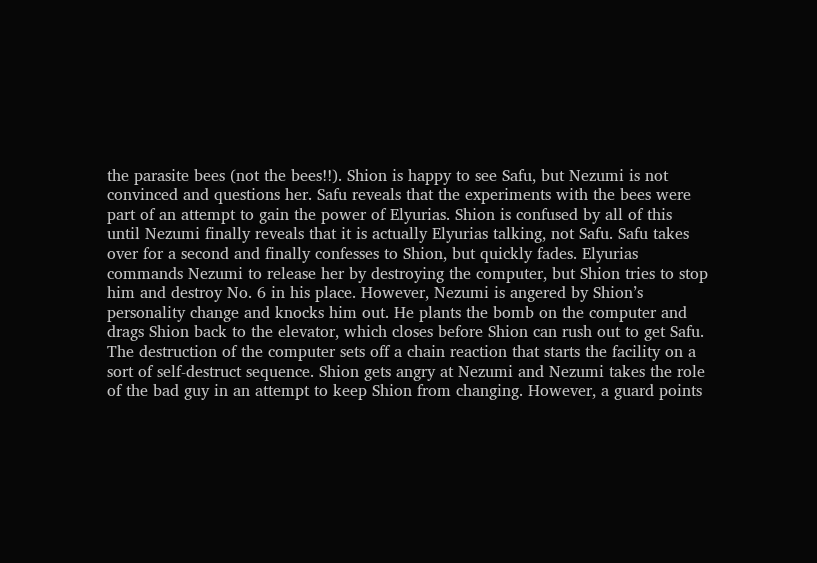the parasite bees (not the bees!!). Shion is happy to see Safu, but Nezumi is not convinced and questions her. Safu reveals that the experiments with the bees were part of an attempt to gain the power of Elyurias. Shion is confused by all of this until Nezumi finally reveals that it is actually Elyurias talking, not Safu. Safu takes over for a second and finally confesses to Shion, but quickly fades. Elyurias commands Nezumi to release her by destroying the computer, but Shion tries to stop him and destroy No. 6 in his place. However, Nezumi is angered by Shion’s personality change and knocks him out. He plants the bomb on the computer and drags Shion back to the elevator, which closes before Shion can rush out to get Safu. The destruction of the computer sets off a chain reaction that starts the facility on a sort of self-destruct sequence. Shion gets angry at Nezumi and Nezumi takes the role of the bad guy in an attempt to keep Shion from changing. However, a guard points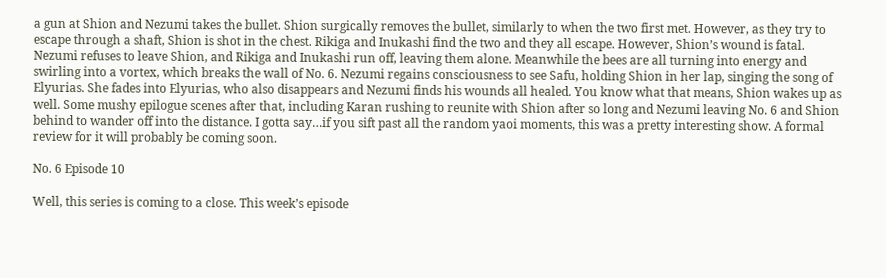a gun at Shion and Nezumi takes the bullet. Shion surgically removes the bullet, similarly to when the two first met. However, as they try to escape through a shaft, Shion is shot in the chest. Rikiga and Inukashi find the two and they all escape. However, Shion’s wound is fatal. Nezumi refuses to leave Shion, and Rikiga and Inukashi run off, leaving them alone. Meanwhile the bees are all turning into energy and swirling into a vortex, which breaks the wall of No. 6. Nezumi regains consciousness to see Safu, holding Shion in her lap, singing the song of Elyurias. She fades into Elyurias, who also disappears and Nezumi finds his wounds all healed. You know what that means, Shion wakes up as well. Some mushy epilogue scenes after that, including Karan rushing to reunite with Shion after so long and Nezumi leaving No. 6 and Shion behind to wander off into the distance. I gotta say…if you sift past all the random yaoi moments, this was a pretty interesting show. A formal review for it will probably be coming soon.

No. 6 Episode 10

Well, this series is coming to a close. This week’s episode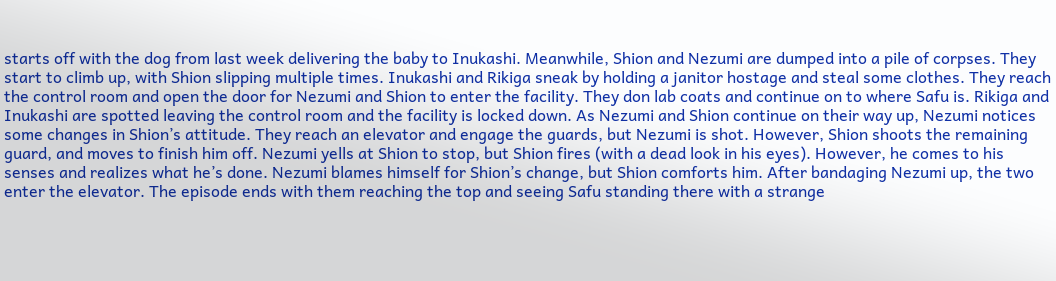starts off with the dog from last week delivering the baby to Inukashi. Meanwhile, Shion and Nezumi are dumped into a pile of corpses. They start to climb up, with Shion slipping multiple times. Inukashi and Rikiga sneak by holding a janitor hostage and steal some clothes. They reach the control room and open the door for Nezumi and Shion to enter the facility. They don lab coats and continue on to where Safu is. Rikiga and Inukashi are spotted leaving the control room and the facility is locked down. As Nezumi and Shion continue on their way up, Nezumi notices some changes in Shion’s attitude. They reach an elevator and engage the guards, but Nezumi is shot. However, Shion shoots the remaining guard, and moves to finish him off. Nezumi yells at Shion to stop, but Shion fires (with a dead look in his eyes). However, he comes to his senses and realizes what he’s done. Nezumi blames himself for Shion’s change, but Shion comforts him. After bandaging Nezumi up, the two enter the elevator. The episode ends with them reaching the top and seeing Safu standing there with a strange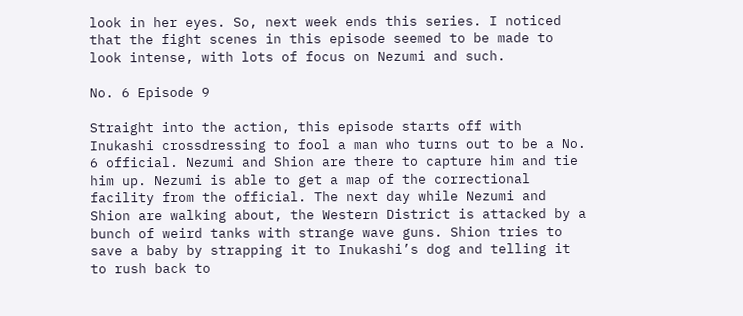look in her eyes. So, next week ends this series. I noticed that the fight scenes in this episode seemed to be made to look intense, with lots of focus on Nezumi and such.

No. 6 Episode 9

Straight into the action, this episode starts off with Inukashi crossdressing to fool a man who turns out to be a No. 6 official. Nezumi and Shion are there to capture him and tie him up. Nezumi is able to get a map of the correctional facility from the official. The next day while Nezumi and Shion are walking about, the Western District is attacked by a bunch of weird tanks with strange wave guns. Shion tries to save a baby by strapping it to Inukashi’s dog and telling it to rush back to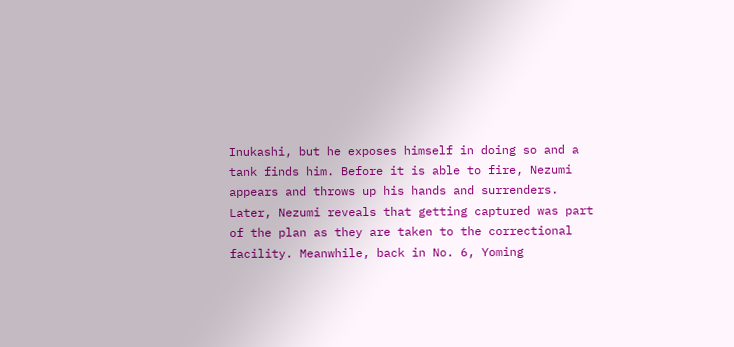Inukashi, but he exposes himself in doing so and a tank finds him. Before it is able to fire, Nezumi appears and throws up his hands and surrenders. Later, Nezumi reveals that getting captured was part of the plan as they are taken to the correctional facility. Meanwhile, back in No. 6, Yoming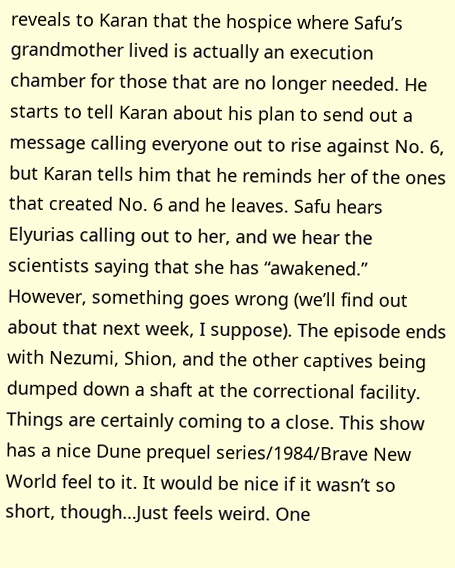reveals to Karan that the hospice where Safu’s grandmother lived is actually an execution chamber for those that are no longer needed. He starts to tell Karan about his plan to send out a message calling everyone out to rise against No. 6, but Karan tells him that he reminds her of the ones that created No. 6 and he leaves. Safu hears Elyurias calling out to her, and we hear the scientists saying that she has “awakened.” However, something goes wrong (we’ll find out about that next week, I suppose). The episode ends with Nezumi, Shion, and the other captives being dumped down a shaft at the correctional facility. Things are certainly coming to a close. This show has a nice Dune prequel series/1984/Brave New World feel to it. It would be nice if it wasn’t so short, though…Just feels weird. One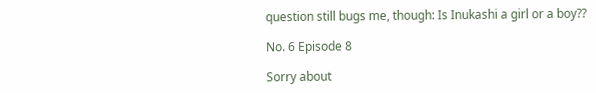question still bugs me, though: Is Inukashi a girl or a boy??

No. 6 Episode 8

Sorry about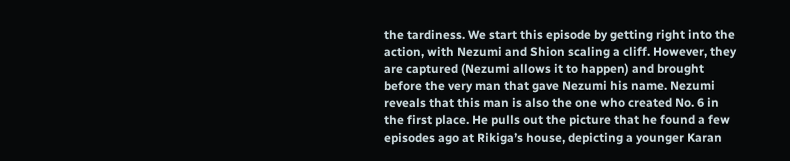the tardiness. We start this episode by getting right into the action, with Nezumi and Shion scaling a cliff. However, they are captured (Nezumi allows it to happen) and brought before the very man that gave Nezumi his name. Nezumi reveals that this man is also the one who created No. 6 in the first place. He pulls out the picture that he found a few episodes ago at Rikiga’s house, depicting a younger Karan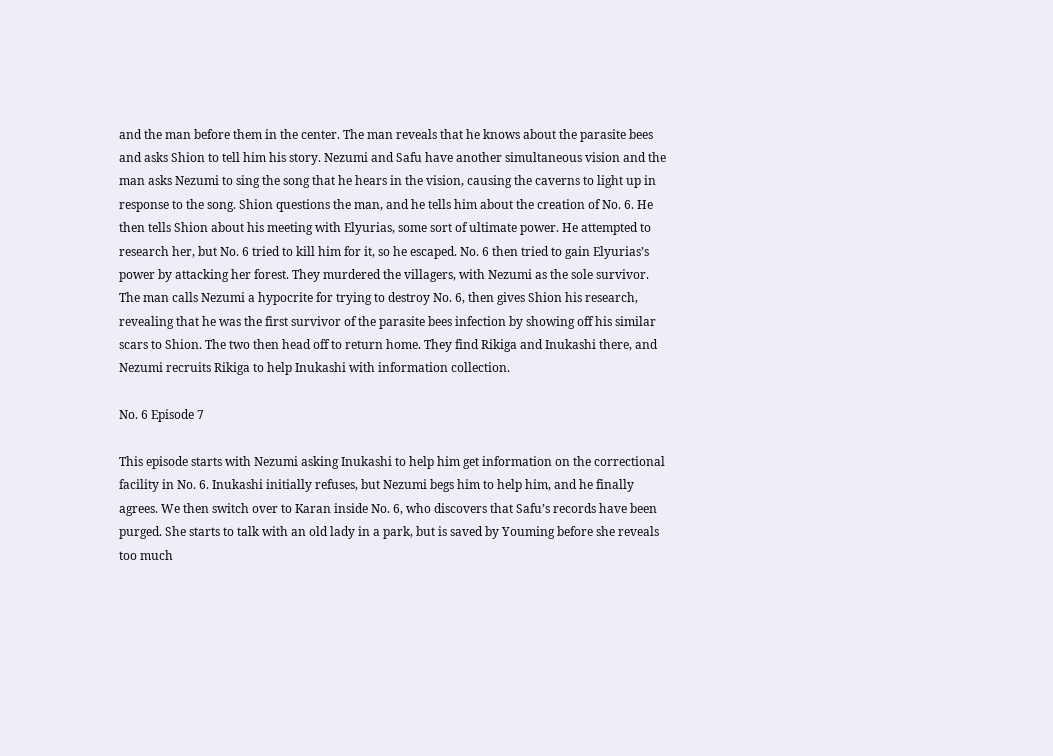and the man before them in the center. The man reveals that he knows about the parasite bees and asks Shion to tell him his story. Nezumi and Safu have another simultaneous vision and the man asks Nezumi to sing the song that he hears in the vision, causing the caverns to light up in response to the song. Shion questions the man, and he tells him about the creation of No. 6. He then tells Shion about his meeting with Elyurias, some sort of ultimate power. He attempted to research her, but No. 6 tried to kill him for it, so he escaped. No. 6 then tried to gain Elyurias’s power by attacking her forest. They murdered the villagers, with Nezumi as the sole survivor. The man calls Nezumi a hypocrite for trying to destroy No. 6, then gives Shion his research, revealing that he was the first survivor of the parasite bees infection by showing off his similar scars to Shion. The two then head off to return home. They find Rikiga and Inukashi there, and Nezumi recruits Rikiga to help Inukashi with information collection.

No. 6 Episode 7

This episode starts with Nezumi asking Inukashi to help him get information on the correctional facility in No. 6. Inukashi initially refuses, but Nezumi begs him to help him, and he finally agrees. We then switch over to Karan inside No. 6, who discovers that Safu’s records have been purged. She starts to talk with an old lady in a park, but is saved by Youming before she reveals too much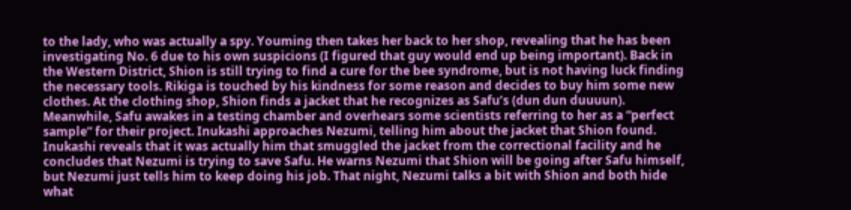to the lady, who was actually a spy. Youming then takes her back to her shop, revealing that he has been investigating No. 6 due to his own suspicions (I figured that guy would end up being important). Back in the Western District, Shion is still trying to find a cure for the bee syndrome, but is not having luck finding the necessary tools. Rikiga is touched by his kindness for some reason and decides to buy him some new clothes. At the clothing shop, Shion finds a jacket that he recognizes as Safu’s (dun dun duuuun). Meanwhile, Safu awakes in a testing chamber and overhears some scientists referring to her as a “perfect sample” for their project. Inukashi approaches Nezumi, telling him about the jacket that Shion found. Inukashi reveals that it was actually him that smuggled the jacket from the correctional facility and he concludes that Nezumi is trying to save Safu. He warns Nezumi that Shion will be going after Safu himself, but Nezumi just tells him to keep doing his job. That night, Nezumi talks a bit with Shion and both hide what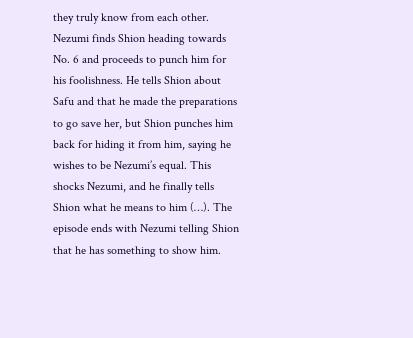they truly know from each other. Nezumi finds Shion heading towards No. 6 and proceeds to punch him for his foolishness. He tells Shion about Safu and that he made the preparations to go save her, but Shion punches him back for hiding it from him, saying he wishes to be Nezumi’s equal. This shocks Nezumi, and he finally tells Shion what he means to him (…). The episode ends with Nezumi telling Shion that he has something to show him.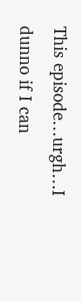This episode…urgh…I dunno if I can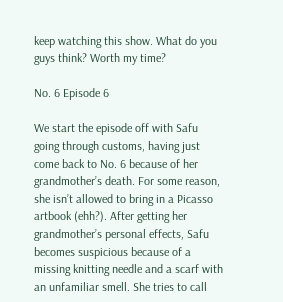keep watching this show. What do you guys think? Worth my time?

No. 6 Episode 6

We start the episode off with Safu going through customs, having just come back to No. 6 because of her grandmother’s death. For some reason, she isn’t allowed to bring in a Picasso artbook (ehh?). After getting her grandmother’s personal effects, Safu becomes suspicious because of a missing knitting needle and a scarf with an unfamiliar smell. She tries to call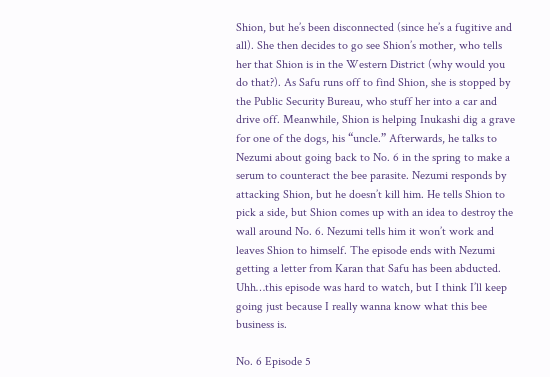Shion, but he’s been disconnected (since he’s a fugitive and all). She then decides to go see Shion’s mother, who tells her that Shion is in the Western District (why would you do that?). As Safu runs off to find Shion, she is stopped by the Public Security Bureau, who stuff her into a car and drive off. Meanwhile, Shion is helping Inukashi dig a grave for one of the dogs, his “uncle.” Afterwards, he talks to Nezumi about going back to No. 6 in the spring to make a serum to counteract the bee parasite. Nezumi responds by attacking Shion, but he doesn’t kill him. He tells Shion to pick a side, but Shion comes up with an idea to destroy the wall around No. 6. Nezumi tells him it won’t work and leaves Shion to himself. The episode ends with Nezumi getting a letter from Karan that Safu has been abducted. Uhh…this episode was hard to watch, but I think I’ll keep going just because I really wanna know what this bee business is.

No. 6 Episode 5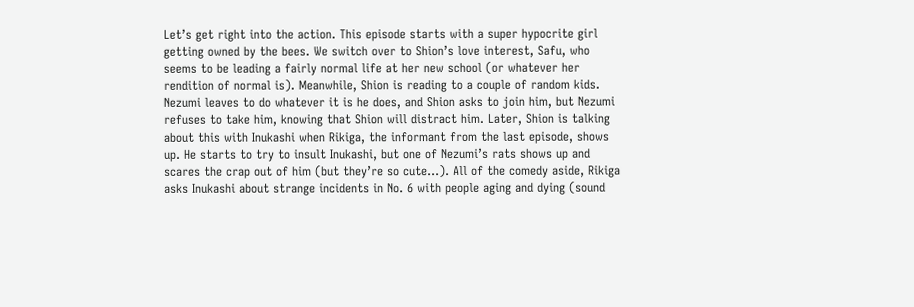Let’s get right into the action. This episode starts with a super hypocrite girl getting owned by the bees. We switch over to Shion’s love interest, Safu, who seems to be leading a fairly normal life at her new school (or whatever her rendition of normal is). Meanwhile, Shion is reading to a couple of random kids. Nezumi leaves to do whatever it is he does, and Shion asks to join him, but Nezumi refuses to take him, knowing that Shion will distract him. Later, Shion is talking about this with Inukashi when Rikiga, the informant from the last episode, shows up. He starts to try to insult Inukashi, but one of Nezumi’s rats shows up and scares the crap out of him (but they’re so cute…). All of the comedy aside, Rikiga asks Inukashi about strange incidents in No. 6 with people aging and dying (sound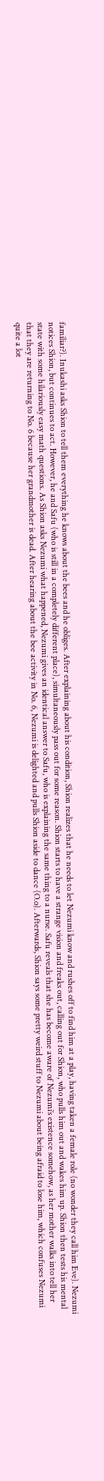familiar?). Inukashi asks Shion to tell them everything he knows about the bees and he obliges. After explaining about his condition, Shion realizes that he needs to let Nezumi know and rushes off to find him at a play, having taken a female role (no wonder they call him Eve). Nezumi notices Shion, but continues to act. However, he and Safu (who is still in a completely different place), simultaneously pass out for some reason. Shion starts to have a strange vision and freaks out, calling out for Shion, who pulls him out and wakes him up. Shion then tests his mental state with some hilariously easy math questions. As Shion asks Nezumi what happened, Nezumi gives an identical answer to Safu, who is explaining the same thing to a nurse. Safu reveals that she has become aware of Nezumi’s existence somehow, as her mother walks into tell her that they are returning to No. 6 because her grandmother is dead. After hearing about the bee activity in No. 6, Nezumi is delighted and pulls Shion aside to dance (O.o). Afterwards, Shion says some pretty weird stuff to Nezumi about being afraid to lose him, which confuses Nezumi quite a lot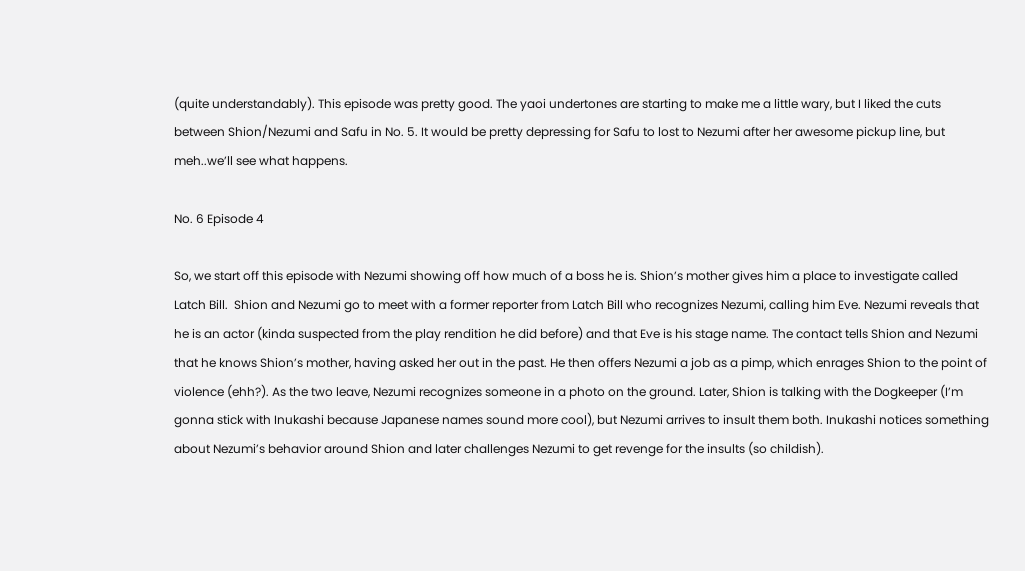(quite understandably). This episode was pretty good. The yaoi undertones are starting to make me a little wary, but I liked the cuts between Shion/Nezumi and Safu in No. 5. It would be pretty depressing for Safu to lost to Nezumi after her awesome pickup line, but meh..we’ll see what happens.

No. 6 Episode 4

So, we start off this episode with Nezumi showing off how much of a boss he is. Shion’s mother gives him a place to investigate called Latch Bill.  Shion and Nezumi go to meet with a former reporter from Latch Bill who recognizes Nezumi, calling him Eve. Nezumi reveals that he is an actor (kinda suspected from the play rendition he did before) and that Eve is his stage name. The contact tells Shion and Nezumi that he knows Shion’s mother, having asked her out in the past. He then offers Nezumi a job as a pimp, which enrages Shion to the point of violence (ehh?). As the two leave, Nezumi recognizes someone in a photo on the ground. Later, Shion is talking with the Dogkeeper (I’m gonna stick with Inukashi because Japanese names sound more cool), but Nezumi arrives to insult them both. Inukashi notices something about Nezumi’s behavior around Shion and later challenges Nezumi to get revenge for the insults (so childish).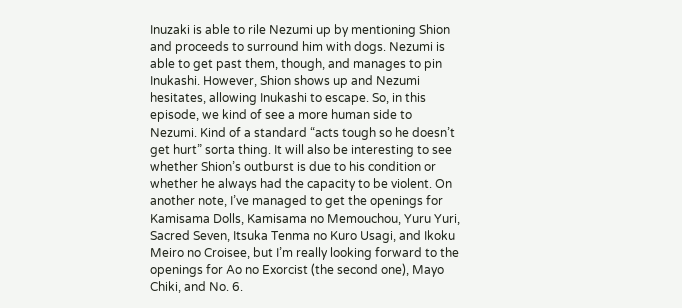Inuzaki is able to rile Nezumi up by mentioning Shion and proceeds to surround him with dogs. Nezumi is able to get past them, though, and manages to pin Inukashi. However, Shion shows up and Nezumi hesitates, allowing Inukashi to escape. So, in this episode, we kind of see a more human side to Nezumi. Kind of a standard “acts tough so he doesn’t get hurt” sorta thing. It will also be interesting to see whether Shion’s outburst is due to his condition or whether he always had the capacity to be violent. On another note, I’ve managed to get the openings for Kamisama Dolls, Kamisama no Memouchou, Yuru Yuri, Sacred Seven, Itsuka Tenma no Kuro Usagi, and Ikoku Meiro no Croisee, but I’m really looking forward to the openings for Ao no Exorcist (the second one), Mayo Chiki, and No. 6.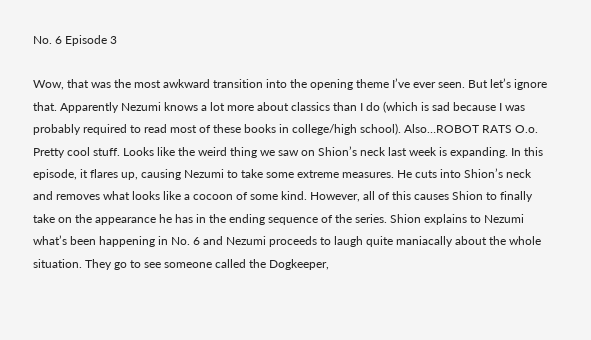No. 6 Episode 3

Wow, that was the most awkward transition into the opening theme I’ve ever seen. But let’s ignore that. Apparently Nezumi knows a lot more about classics than I do (which is sad because I was probably required to read most of these books in college/high school). Also…ROBOT RATS O.o. Pretty cool stuff. Looks like the weird thing we saw on Shion’s neck last week is expanding. In this episode, it flares up, causing Nezumi to take some extreme measures. He cuts into Shion’s neck and removes what looks like a cocoon of some kind. However, all of this causes Shion to finally take on the appearance he has in the ending sequence of the series. Shion explains to Nezumi what’s been happening in No. 6 and Nezumi proceeds to laugh quite maniacally about the whole situation. They go to see someone called the Dogkeeper,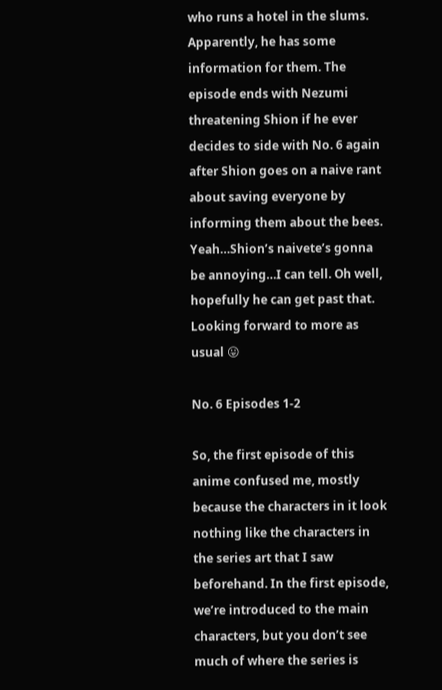who runs a hotel in the slums. Apparently, he has some information for them. The episode ends with Nezumi threatening Shion if he ever decides to side with No. 6 again after Shion goes on a naive rant about saving everyone by informing them about the bees. Yeah…Shion’s naivete’s gonna be annoying…I can tell. Oh well, hopefully he can get past that. Looking forward to more as usual 😛

No. 6 Episodes 1-2

So, the first episode of this anime confused me, mostly because the characters in it look nothing like the characters in the series art that I saw beforehand. In the first episode, we’re introduced to the main characters, but you don’t see much of where the series is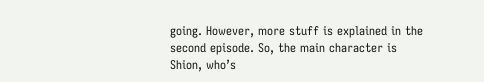going. However, more stuff is explained in the second episode. So, the main character is Shion, who’s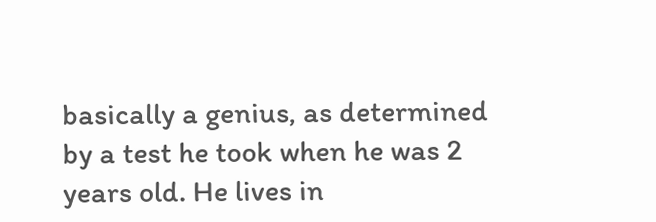basically a genius, as determined by a test he took when he was 2 years old. He lives in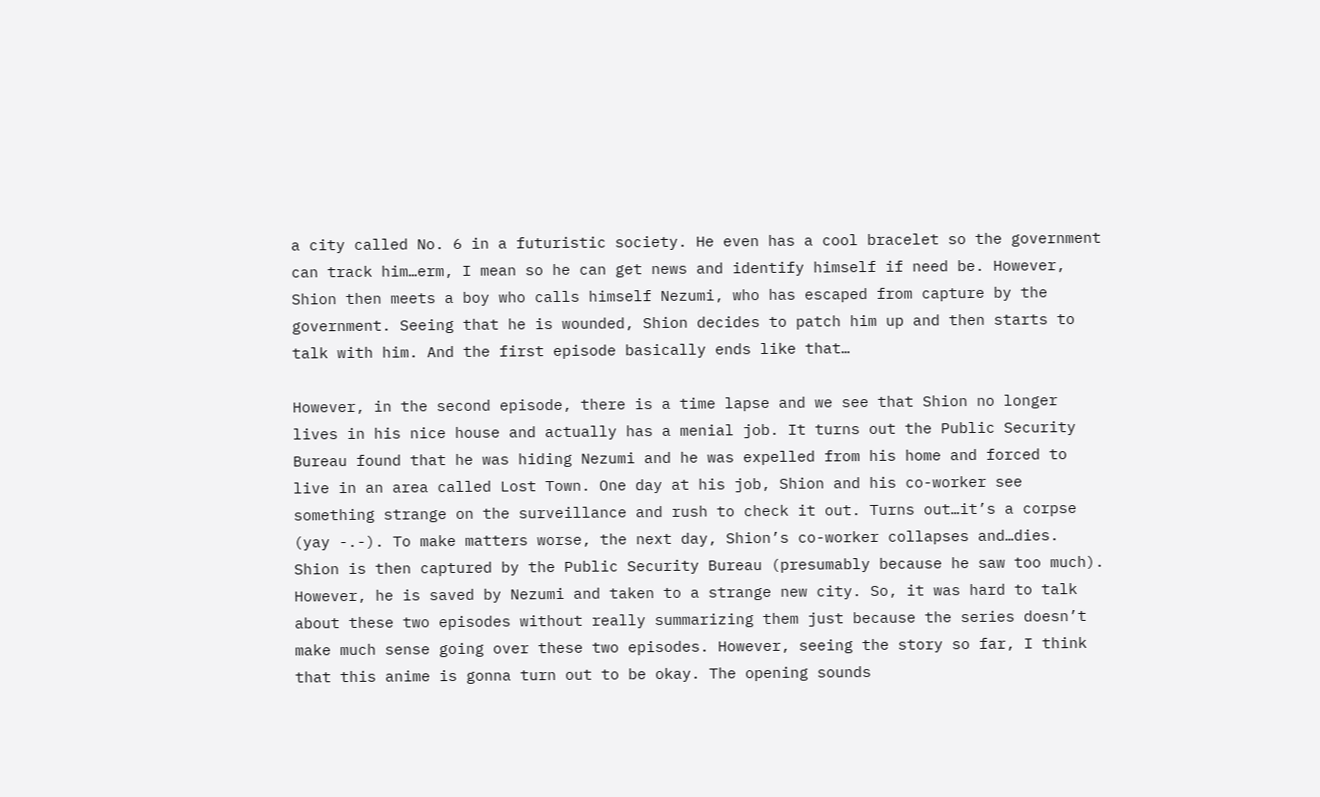a city called No. 6 in a futuristic society. He even has a cool bracelet so the government can track him…erm, I mean so he can get news and identify himself if need be. However, Shion then meets a boy who calls himself Nezumi, who has escaped from capture by the government. Seeing that he is wounded, Shion decides to patch him up and then starts to talk with him. And the first episode basically ends like that…

However, in the second episode, there is a time lapse and we see that Shion no longer lives in his nice house and actually has a menial job. It turns out the Public Security Bureau found that he was hiding Nezumi and he was expelled from his home and forced to live in an area called Lost Town. One day at his job, Shion and his co-worker see something strange on the surveillance and rush to check it out. Turns out…it’s a corpse (yay -.-). To make matters worse, the next day, Shion’s co-worker collapses and…dies. Shion is then captured by the Public Security Bureau (presumably because he saw too much). However, he is saved by Nezumi and taken to a strange new city. So, it was hard to talk about these two episodes without really summarizing them just because the series doesn’t make much sense going over these two episodes. However, seeing the story so far, I think that this anime is gonna turn out to be okay. The opening sounds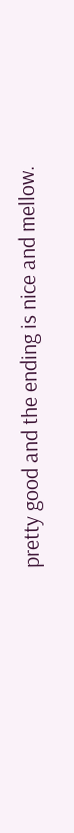pretty good and the ending is nice and mellow.